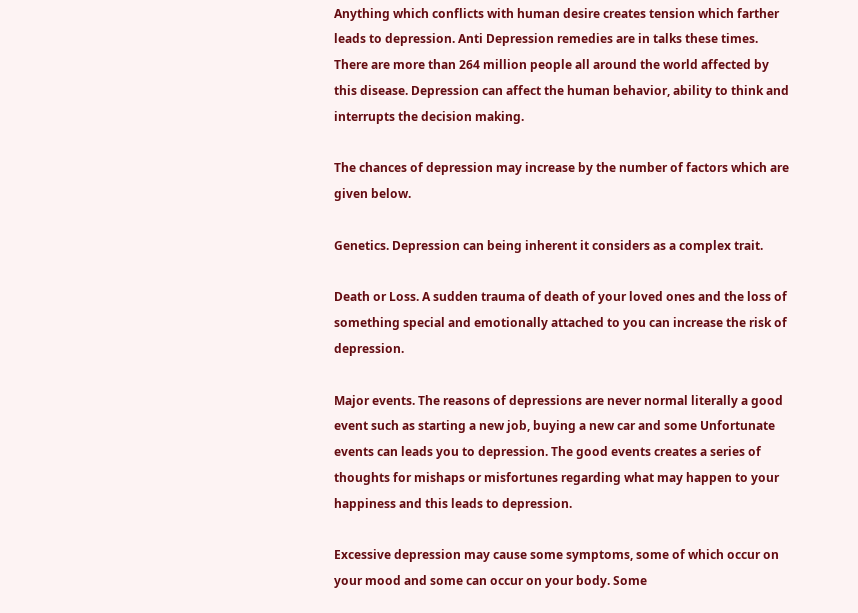Anything which conflicts with human desire creates tension which farther leads to depression. Anti Depression remedies are in talks these times. There are more than 264 million people all around the world affected by this disease. Depression can affect the human behavior, ability to think and interrupts the decision making.

The chances of depression may increase by the number of factors which are given below.

Genetics. Depression can being inherent it considers as a complex trait.

Death or Loss. A sudden trauma of death of your loved ones and the loss of something special and emotionally attached to you can increase the risk of depression.

Major events. The reasons of depressions are never normal literally a good event such as starting a new job, buying a new car and some Unfortunate events can leads you to depression. The good events creates a series of thoughts for mishaps or misfortunes regarding what may happen to your happiness and this leads to depression.

Excessive depression may cause some symptoms, some of which occur on your mood and some can occur on your body. Some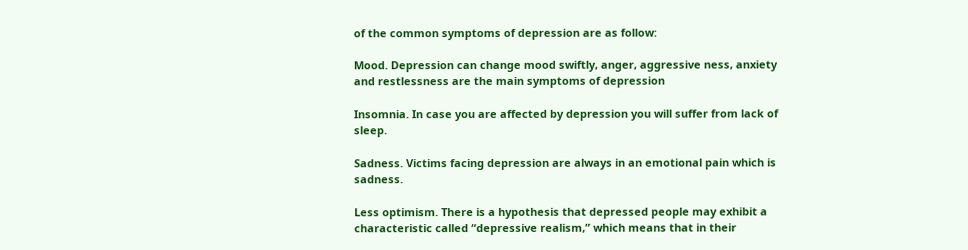of the common symptoms of depression are as follow:

Mood. Depression can change mood swiftly, anger, aggressive ness, anxiety and restlessness are the main symptoms of depression

Insomnia. In case you are affected by depression you will suffer from lack of sleep.

Sadness. Victims facing depression are always in an emotional pain which is sadness.

Less optimism. There is a hypothesis that depressed people may exhibit a characteristic called “depressive realism,” which means that in their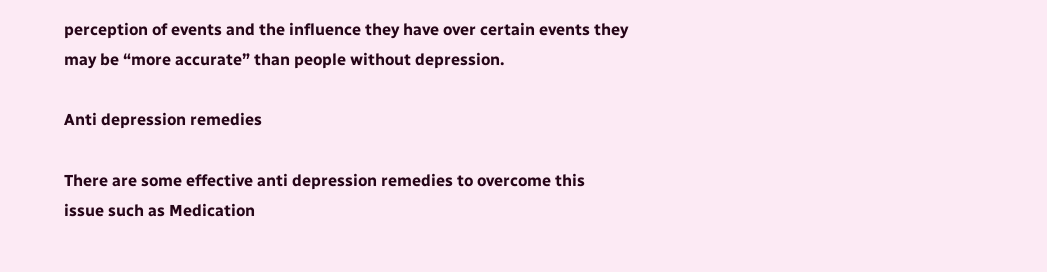perception of events and the influence they have over certain events they may be “more accurate” than people without depression.

Anti depression remedies

There are some effective anti depression remedies to overcome this issue such as Medication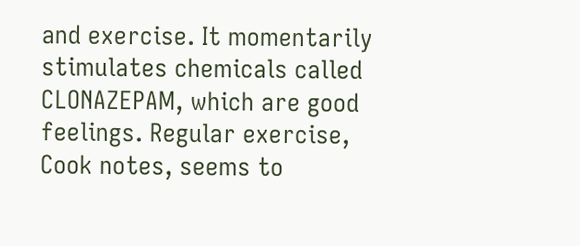and exercise. It momentarily stimulates chemicals called CLONAZEPAM, which are good feelings. Regular exercise, Cook notes, seems to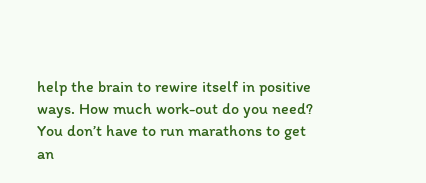help the brain to rewire itself in positive ways. How much work-out do you need? You don’t have to run marathons to get an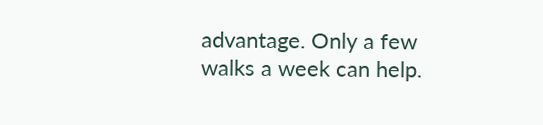advantage. Only a few walks a week can help.